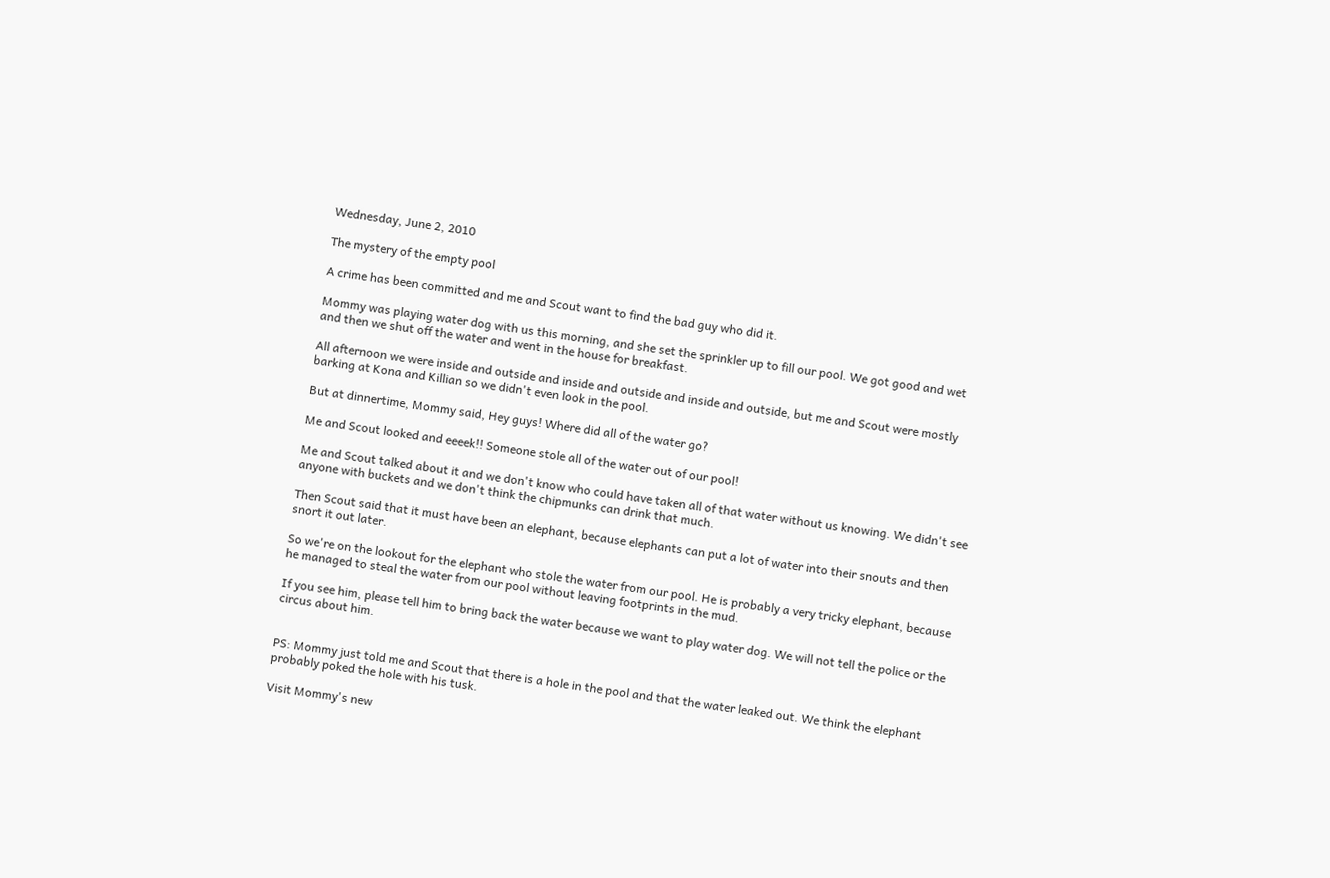Wednesday, June 2, 2010

The mystery of the empty pool

A crime has been committed and me and Scout want to find the bad guy who did it.

Mommy was playing water dog with us this morning, and she set the sprinkler up to fill our pool. We got good and wet and then we shut off the water and went in the house for breakfast.

All afternoon we were inside and outside and inside and outside and inside and outside, but me and Scout were mostly barking at Kona and Killian so we didn't even look in the pool.

But at dinnertime, Mommy said, Hey guys! Where did all of the water go?

Me and Scout looked and eeeek!! Someone stole all of the water out of our pool!

Me and Scout talked about it and we don't know who could have taken all of that water without us knowing. We didn't see anyone with buckets and we don't think the chipmunks can drink that much.

Then Scout said that it must have been an elephant, because elephants can put a lot of water into their snouts and then snort it out later.

So we're on the lookout for the elephant who stole the water from our pool. He is probably a very tricky elephant, because he managed to steal the water from our pool without leaving footprints in the mud.

If you see him, please tell him to bring back the water because we want to play water dog. We will not tell the police or the circus about him.


PS: Mommy just told me and Scout that there is a hole in the pool and that the water leaked out. We think the elephant probably poked the hole with his tusk.

Visit Mommy's new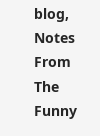blog, Notes From The Funny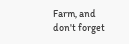Farm, and don't forget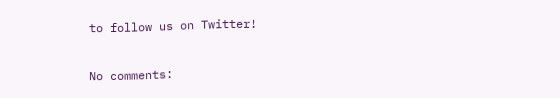to follow us on Twitter!

No comments: